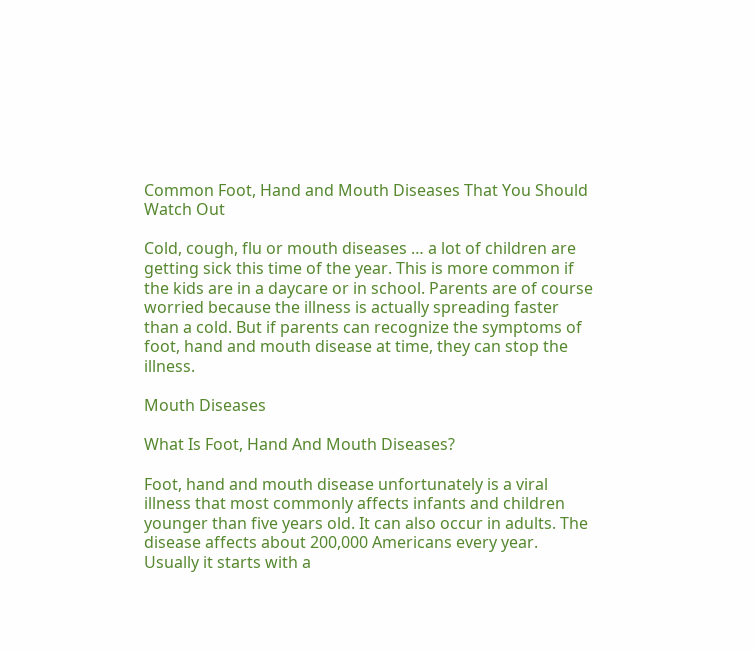Common Foot, Hand and Mouth Diseases That You Should Watch Out

Cold, cough, flu or mouth diseases … a lot of children are getting sick this time of the year. This is more common if the kids are in a daycare or in school. Parents are of course worried because the illness is actually spreading faster than a cold. But if parents can recognize the symptoms of foot, hand and mouth disease at time, they can stop the illness.

Mouth Diseases

What Is Foot, Hand And Mouth Diseases?

Foot, hand and mouth disease unfortunately is a viral illness that most commonly affects infants and children younger than five years old. It can also occur in adults. The disease affects about 200,000 Americans every year. Usually it starts with a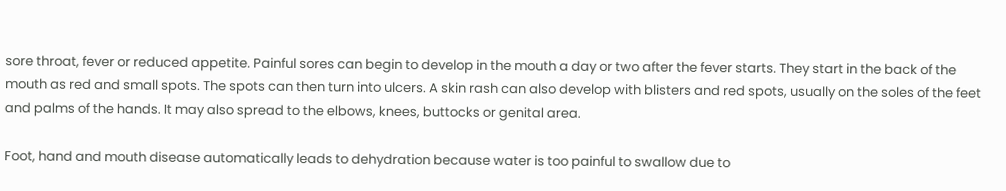sore throat, fever or reduced appetite. Painful sores can begin to develop in the mouth a day or two after the fever starts. They start in the back of the mouth as red and small spots. The spots can then turn into ulcers. A skin rash can also develop with blisters and red spots, usually on the soles of the feet and palms of the hands. It may also spread to the elbows, knees, buttocks or genital area.

Foot, hand and mouth disease automatically leads to dehydration because water is too painful to swallow due to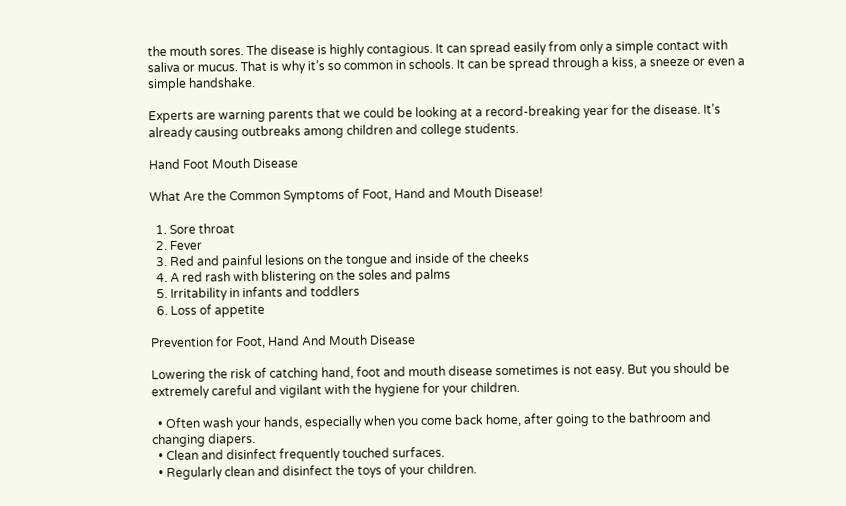the mouth sores. The disease is highly contagious. It can spread easily from only a simple contact with saliva or mucus. That is why it’s so common in schools. It can be spread through a kiss, a sneeze or even a simple handshake.

Experts are warning parents that we could be looking at a record-breaking year for the disease. It’s already causing outbreaks among children and college students.

Hand Foot Mouth Disease

What Are the Common Symptoms of Foot, Hand and Mouth Disease!

  1. Sore throat
  2. Fever
  3. Red and painful lesions on the tongue and inside of the cheeks
  4. A red rash with blistering on the soles and palms
  5. Irritability in infants and toddlers
  6. Loss of appetite

Prevention for Foot, Hand And Mouth Disease

Lowering the risk of catching hand, foot and mouth disease sometimes is not easy. But you should be extremely careful and vigilant with the hygiene for your children.

  • Often wash your hands, especially when you come back home, after going to the bathroom and changing diapers.
  • Clean and disinfect frequently touched surfaces.
  • Regularly clean and disinfect the toys of your children.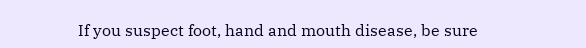If you suspect foot, hand and mouth disease, be sure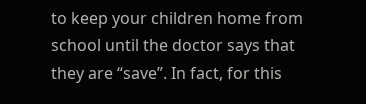to keep your children home from school until the doctor says that they are “save”. In fact, for this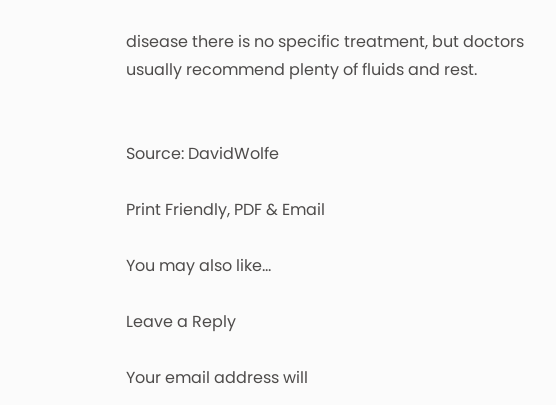disease there is no specific treatment, but doctors usually recommend plenty of fluids and rest.


Source: DavidWolfe

Print Friendly, PDF & Email

You may also like...

Leave a Reply

Your email address will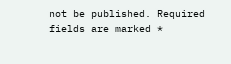not be published. Required fields are marked *